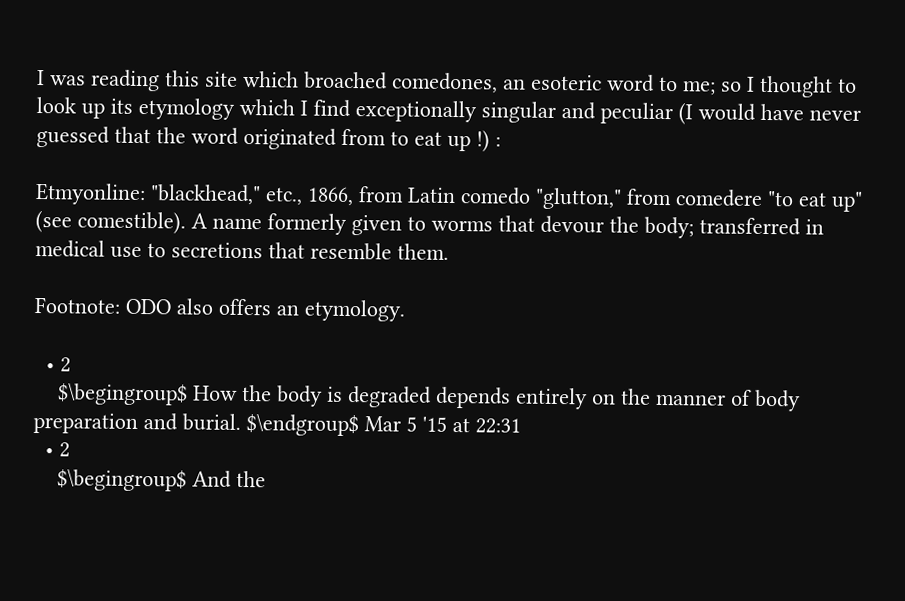I was reading this site which broached comedones, an esoteric word to me; so I thought to look up its etymology which I find exceptionally singular and peculiar (I would have never guessed that the word originated from to eat up !) :

Etmyonline: "blackhead," etc., 1866, from Latin comedo "glutton," from comedere "to eat up" (see comestible). A name formerly given to worms that devour the body; transferred in medical use to secretions that resemble them.

Footnote: ODO also offers an etymology.

  • 2
    $\begingroup$ How the body is degraded depends entirely on the manner of body preparation and burial. $\endgroup$ Mar 5 '15 at 22:31
  • 2
    $\begingroup$ And the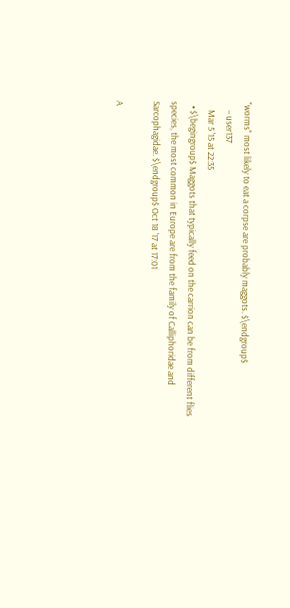"worms" most likely to eat a corpse are probably maggots. $\endgroup$
    – user137
    Mar 5 '15 at 22:35
  • $\begingroup$ Maggots that typically feed on the carrion can be from different flies species, the most common in Europe are from the family of Calliphoridae and Sarcophagidae. $\endgroup$ Oct 18 '17 at 17:01

A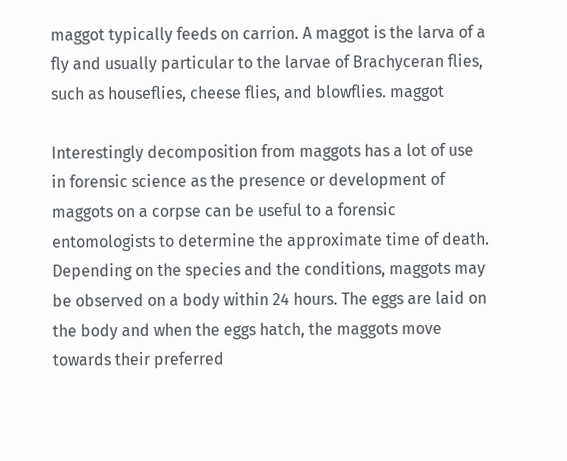maggot typically feeds on carrion. A maggot is the larva of a fly and usually particular to the larvae of Brachyceran flies, such as houseflies, cheese flies, and blowflies. maggot

Interestingly decomposition from maggots has a lot of use in forensic science as the presence or development of maggots on a corpse can be useful to a forensic entomologists to determine the approximate time of death. Depending on the species and the conditions, maggots may be observed on a body within 24 hours. The eggs are laid on the body and when the eggs hatch, the maggots move towards their preferred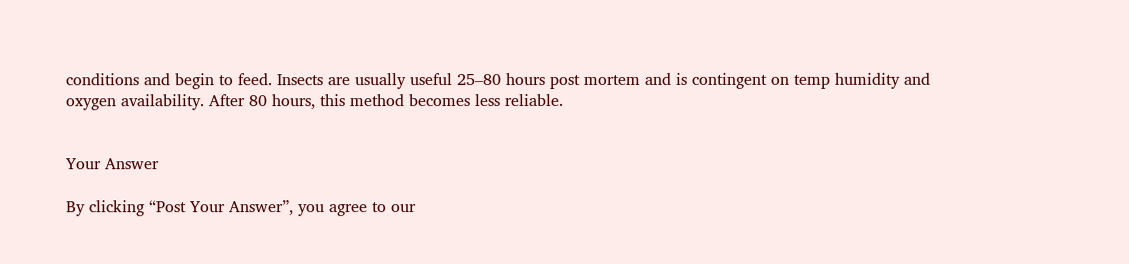conditions and begin to feed. Insects are usually useful 25–80 hours post mortem and is contingent on temp humidity and oxygen availability. After 80 hours, this method becomes less reliable.


Your Answer

By clicking “Post Your Answer”, you agree to our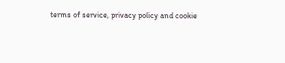terms of service, privacy policy and cookie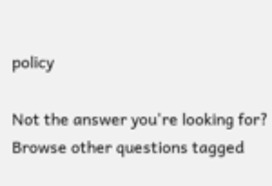policy

Not the answer you're looking for? Browse other questions tagged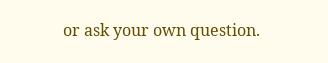or ask your own question.